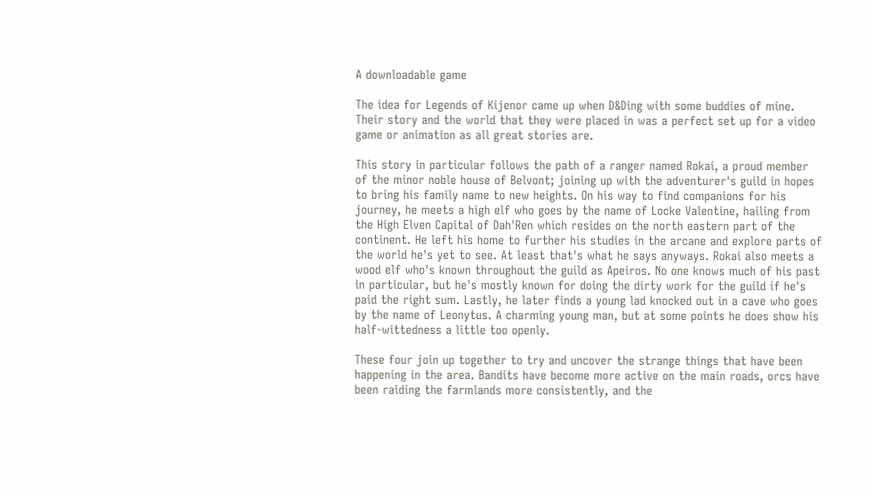A downloadable game

The idea for Legends of Kijenor came up when D&Ding with some buddies of mine. Their story and the world that they were placed in was a perfect set up for a video game or animation as all great stories are.

This story in particular follows the path of a ranger named Rokai, a proud member of the minor noble house of Belvont; joining up with the adventurer's guild in hopes to bring his family name to new heights. On his way to find companions for his journey, he meets a high elf who goes by the name of Locke Valentine, hailing from the High Elven Capital of Dah'Ren which resides on the north eastern part of the continent. He left his home to further his studies in the arcane and explore parts of the world he's yet to see. At least that's what he says anyways. Rokai also meets a wood elf who's known throughout the guild as Apeiros. No one knows much of his past in particular, but he's mostly known for doing the dirty work for the guild if he's paid the right sum. Lastly, he later finds a young lad knocked out in a cave who goes by the name of Leonytus. A charming young man, but at some points he does show his half-wittedness a little too openly.

These four join up together to try and uncover the strange things that have been happening in the area. Bandits have become more active on the main roads, orcs have been raiding the farmlands more consistently, and the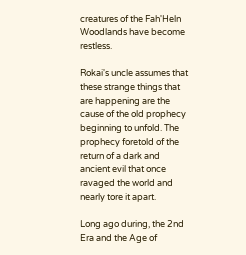creatures of the Fah'Heln Woodlands have become restless.

Rokai's uncle assumes that these strange things that are happening are the cause of the old prophecy beginning to unfold. The prophecy foretold of the return of a dark and ancient evil that once ravaged the world and nearly tore it apart.

Long ago during, the 2nd Era and the Age of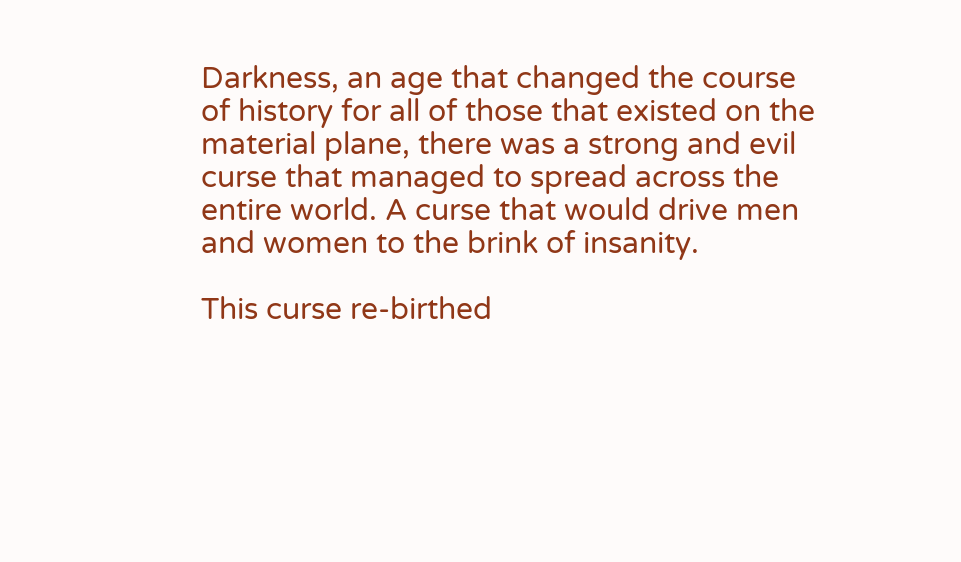Darkness, an age that changed the course of history for all of those that existed on the material plane, there was a strong and evil curse that managed to spread across the entire world. A curse that would drive men and women to the brink of insanity.

This curse re-birthed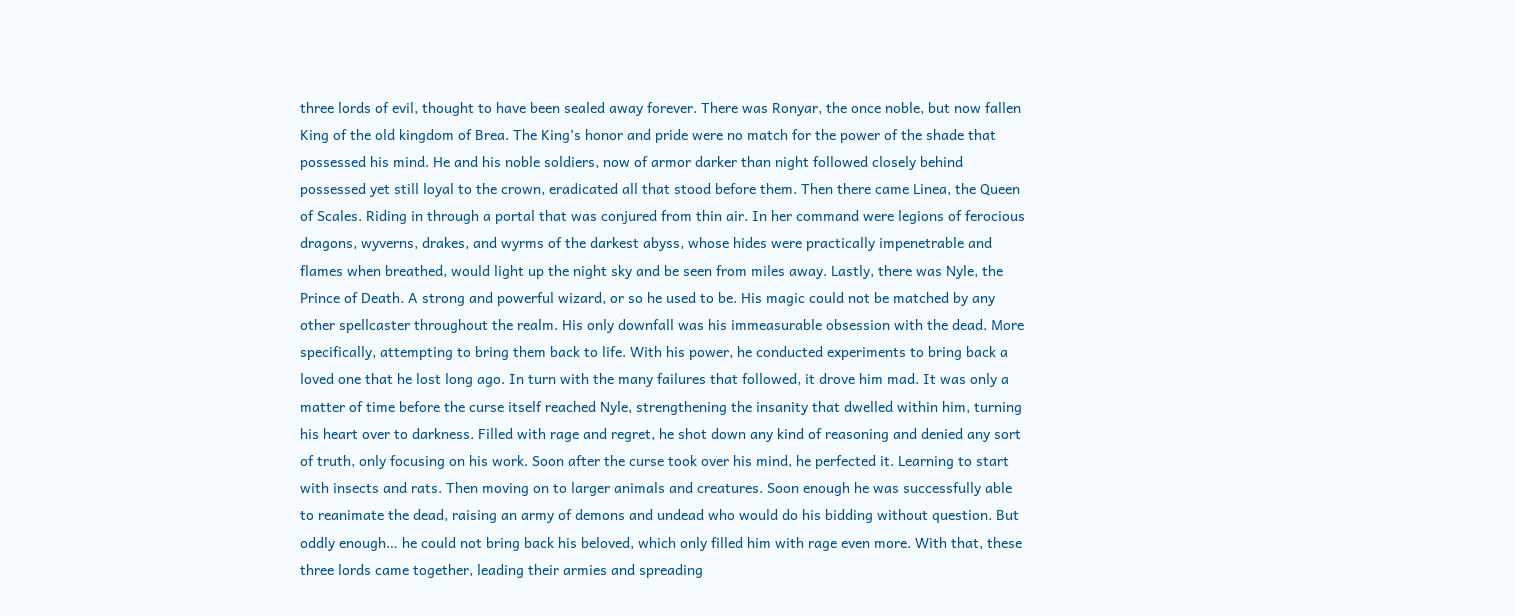three lords of evil, thought to have been sealed away forever. There was Ronyar, the once noble, but now fallen King of the old kingdom of Brea. The King’s honor and pride were no match for the power of the shade that possessed his mind. He and his noble soldiers, now of armor darker than night followed closely behind possessed yet still loyal to the crown, eradicated all that stood before them. Then there came Linea, the Queen of Scales. Riding in through a portal that was conjured from thin air. In her command were legions of ferocious dragons, wyverns, drakes, and wyrms of the darkest abyss, whose hides were practically impenetrable and flames when breathed, would light up the night sky and be seen from miles away. Lastly, there was Nyle, the Prince of Death. A strong and powerful wizard, or so he used to be. His magic could not be matched by any other spellcaster throughout the realm. His only downfall was his immeasurable obsession with the dead. More specifically, attempting to bring them back to life. With his power, he conducted experiments to bring back a loved one that he lost long ago. In turn with the many failures that followed, it drove him mad. It was only a matter of time before the curse itself reached Nyle, strengthening the insanity that dwelled within him, turning his heart over to darkness. Filled with rage and regret, he shot down any kind of reasoning and denied any sort of truth, only focusing on his work. Soon after the curse took over his mind, he perfected it. Learning to start with insects and rats. Then moving on to larger animals and creatures. Soon enough he was successfully able to reanimate the dead, raising an army of demons and undead who would do his bidding without question. But oddly enough… he could not bring back his beloved, which only filled him with rage even more. With that, these three lords came together, leading their armies and spreading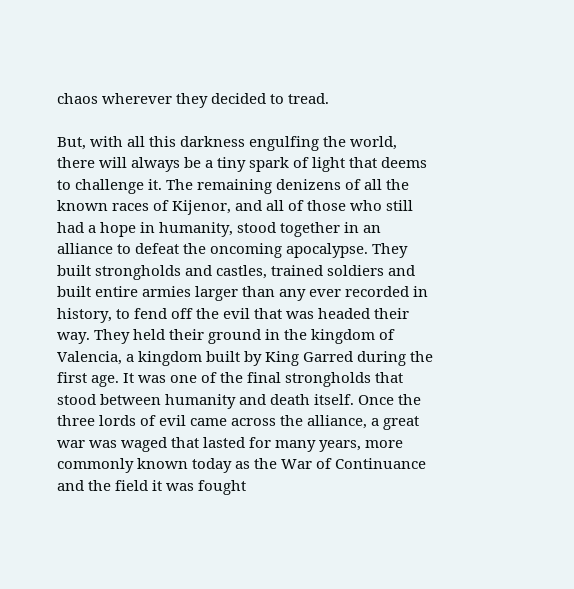chaos wherever they decided to tread.

But, with all this darkness engulfing the world, there will always be a tiny spark of light that deems to challenge it. The remaining denizens of all the known races of Kijenor, and all of those who still had a hope in humanity, stood together in an alliance to defeat the oncoming apocalypse. They built strongholds and castles, trained soldiers and built entire armies larger than any ever recorded in history, to fend off the evil that was headed their way. They held their ground in the kingdom of Valencia, a kingdom built by King Garred during the first age. It was one of the final strongholds that stood between humanity and death itself. Once the three lords of evil came across the alliance, a great war was waged that lasted for many years, more commonly known today as the War of Continuance and the field it was fought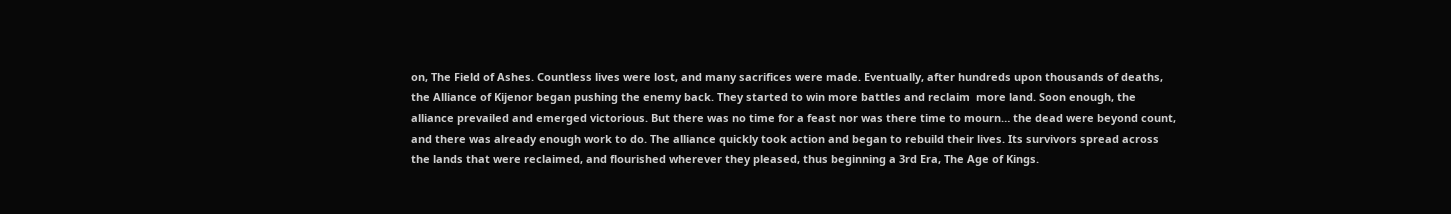on, The Field of Ashes. Countless lives were lost, and many sacrifices were made. Eventually, after hundreds upon thousands of deaths, the Alliance of Kijenor began pushing the enemy back. They started to win more battles and reclaim  more land. Soon enough, the alliance prevailed and emerged victorious. But there was no time for a feast nor was there time to mourn… the dead were beyond count, and there was already enough work to do. The alliance quickly took action and began to rebuild their lives. Its survivors spread across the lands that were reclaimed, and flourished wherever they pleased, thus beginning a 3rd Era, The Age of Kings.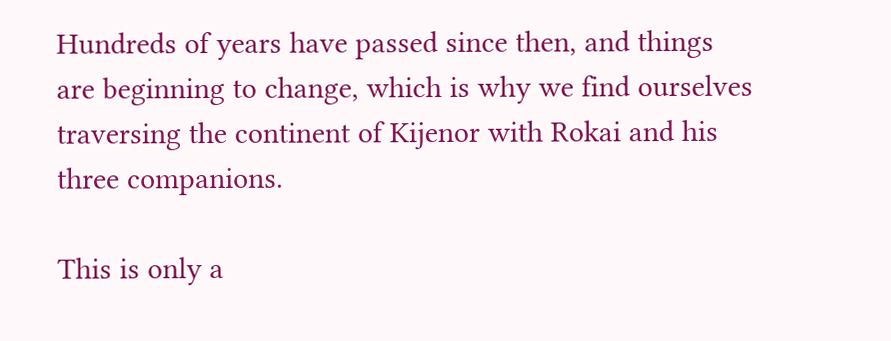Hundreds of years have passed since then, and things are beginning to change, which is why we find ourselves traversing the continent of Kijenor with Rokai and his three companions.

This is only a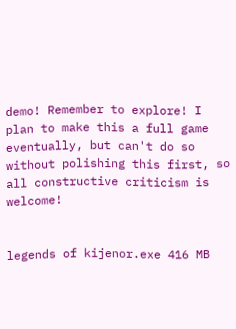demo! Remember to explore! I plan to make this a full game eventually, but can't do so without polishing this first, so all constructive criticism is welcome!


legends of kijenor.exe 416 MB